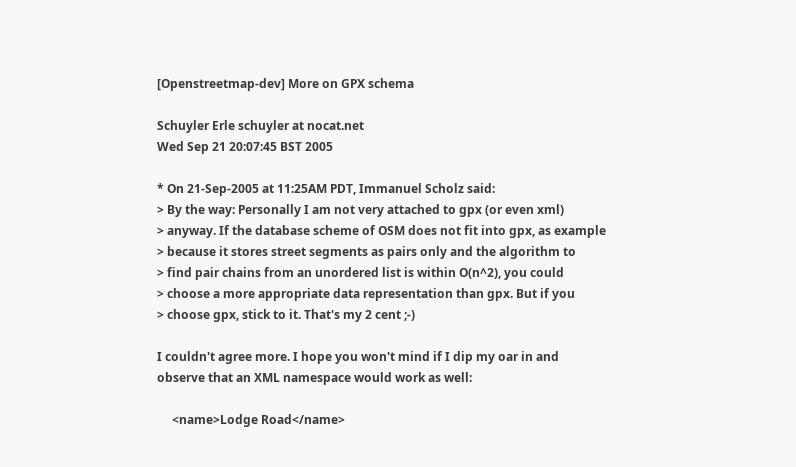[Openstreetmap-dev] More on GPX schema

Schuyler Erle schuyler at nocat.net
Wed Sep 21 20:07:45 BST 2005

* On 21-Sep-2005 at 11:25AM PDT, Immanuel Scholz said:
> By the way: Personally I am not very attached to gpx (or even xml)
> anyway. If the database scheme of OSM does not fit into gpx, as example
> because it stores street segments as pairs only and the algorithm to
> find pair chains from an unordered list is within O(n^2), you could
> choose a more appropriate data representation than gpx. But if you
> choose gpx, stick to it. That's my 2 cent ;-)

I couldn't agree more. I hope you won't mind if I dip my oar in and
observe that an XML namespace would work as well:

     <name>Lodge Road</name>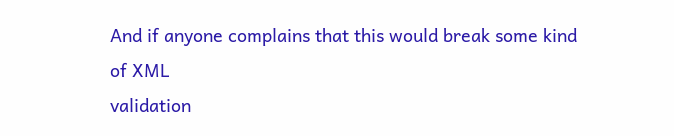And if anyone complains that this would break some kind of XML
validation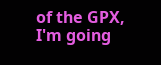of the GPX, I'm going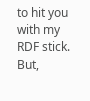to hit you with my RDF stick. But,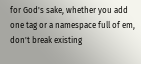for God's sake, whether you add one tag or a namespace full of em,
don't break existing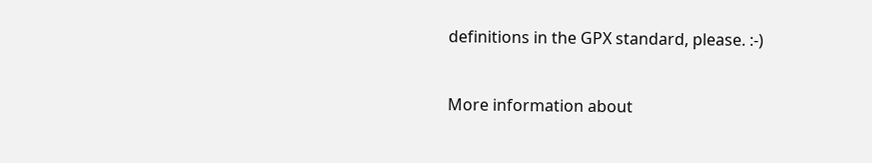definitions in the GPX standard, please. :-)


More information about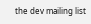the dev mailing list